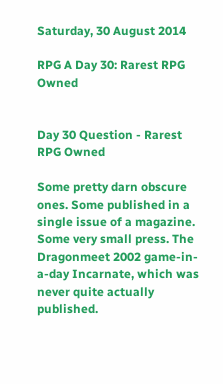Saturday, 30 August 2014

RPG A Day 30: Rarest RPG Owned


Day 30 Question - Rarest RPG Owned

Some pretty darn obscure ones. Some published in a single issue of a magazine. Some very small press. The Dragonmeet 2002 game-in-a-day Incarnate, which was never quite actually published.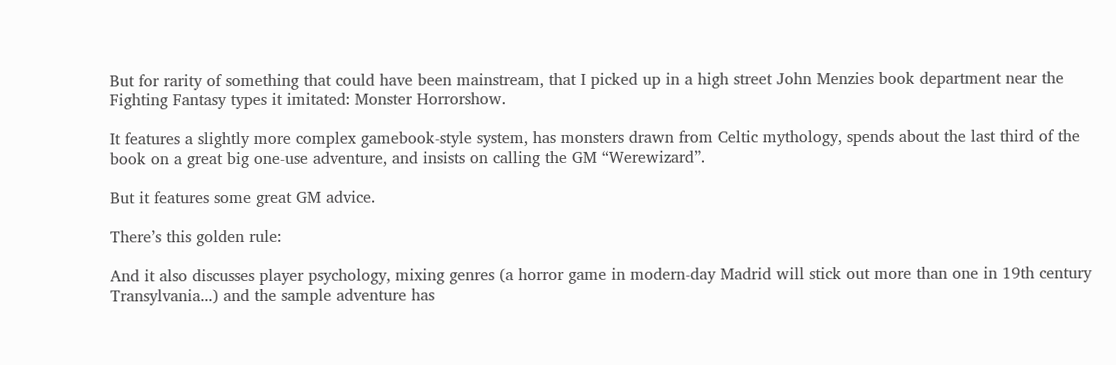But for rarity of something that could have been mainstream, that I picked up in a high street John Menzies book department near the Fighting Fantasy types it imitated: Monster Horrorshow.

It features a slightly more complex gamebook-style system, has monsters drawn from Celtic mythology, spends about the last third of the book on a great big one-use adventure, and insists on calling the GM “Werewizard”.

But it features some great GM advice.

There’s this golden rule:

And it also discusses player psychology, mixing genres (a horror game in modern-day Madrid will stick out more than one in 19th century Transylvania...) and the sample adventure has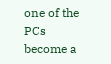one of the PCs become a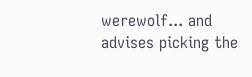werewolf... and advises picking the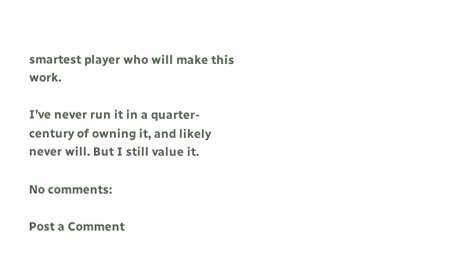smartest player who will make this work.

I’ve never run it in a quarter-century of owning it, and likely never will. But I still value it.

No comments:

Post a Comment